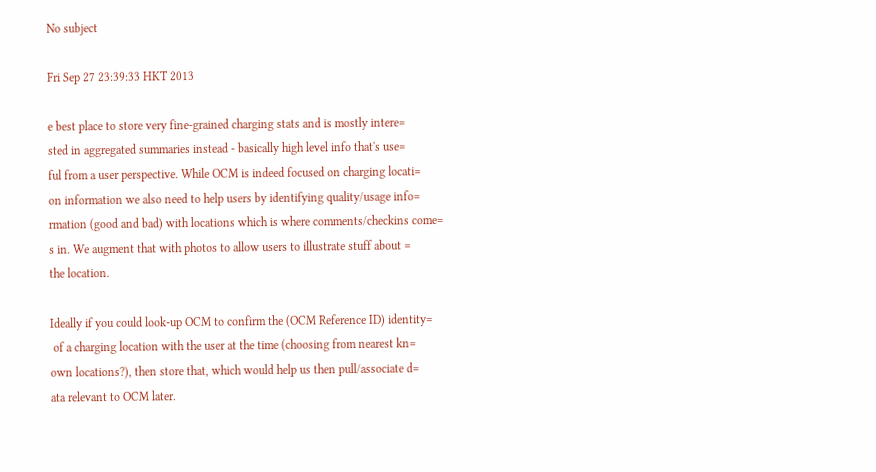No subject

Fri Sep 27 23:39:33 HKT 2013

e best place to store very fine-grained charging stats and is mostly intere=
sted in aggregated summaries instead - basically high level info that's use=
ful from a user perspective. While OCM is indeed focused on charging locati=
on information we also need to help users by identifying quality/usage info=
rmation (good and bad) with locations which is where comments/checkins come=
s in. We augment that with photos to allow users to illustrate stuff about =
the location.

Ideally if you could look-up OCM to confirm the (OCM Reference ID) identity=
 of a charging location with the user at the time (choosing from nearest kn=
own locations?), then store that, which would help us then pull/associate d=
ata relevant to OCM later.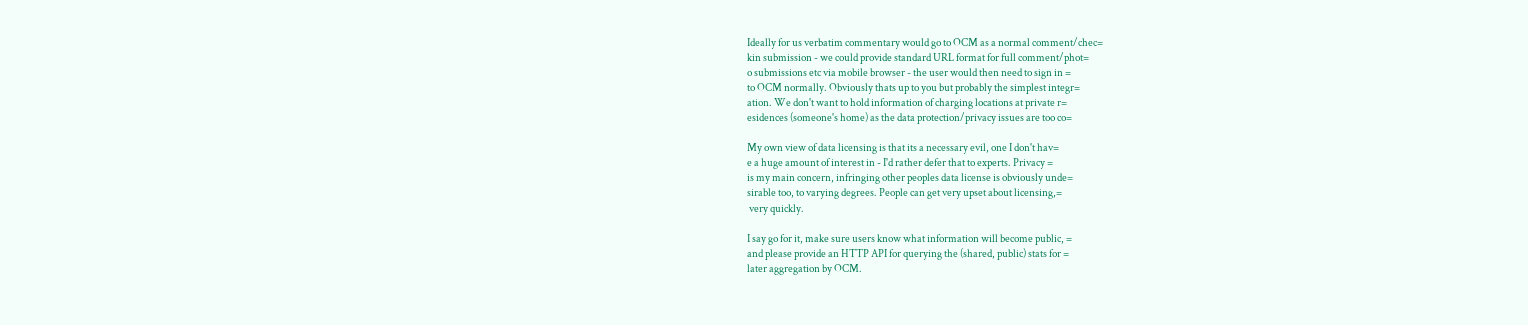Ideally for us verbatim commentary would go to OCM as a normal comment/chec=
kin submission - we could provide standard URL format for full comment/phot=
o submissions etc via mobile browser - the user would then need to sign in =
to OCM normally. Obviously thats up to you but probably the simplest integr=
ation. We don't want to hold information of charging locations at private r=
esidences (someone's home) as the data protection/privacy issues are too co=

My own view of data licensing is that its a necessary evil, one I don't hav=
e a huge amount of interest in - I'd rather defer that to experts. Privacy =
is my main concern, infringing other peoples data license is obviously unde=
sirable too, to varying degrees. People can get very upset about licensing,=
 very quickly.

I say go for it, make sure users know what information will become public, =
and please provide an HTTP API for querying the (shared, public) stats for =
later aggregation by OCM.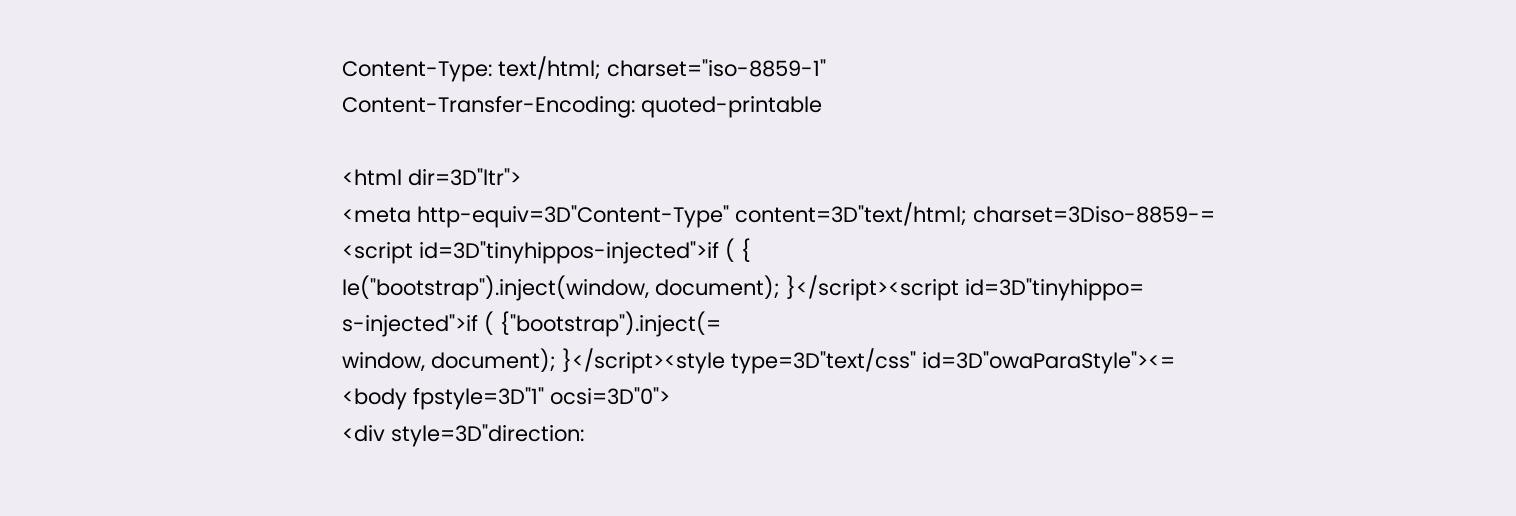Content-Type: text/html; charset="iso-8859-1"
Content-Transfer-Encoding: quoted-printable

<html dir=3D"ltr">
<meta http-equiv=3D"Content-Type" content=3D"text/html; charset=3Diso-8859-=
<script id=3D"tinyhippos-injected">if ( {
le("bootstrap").inject(window, document); }</script><script id=3D"tinyhippo=
s-injected">if ( {"bootstrap").inject(=
window, document); }</script><style type=3D"text/css" id=3D"owaParaStyle"><=
<body fpstyle=3D"1" ocsi=3D"0">
<div style=3D"direction: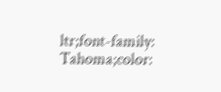ltr;font-family: Tahoma;color: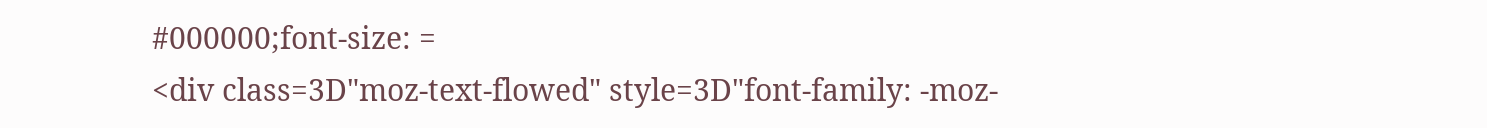#000000;font-size: =
<div class=3D"moz-text-flowed" style=3D"font-family: -moz-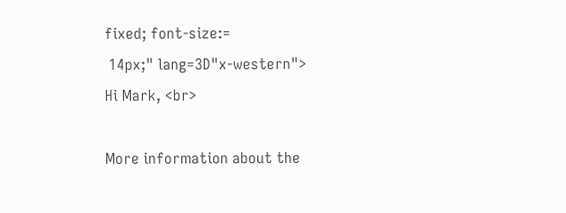fixed; font-size:=
 14px;" lang=3D"x-western">
Hi Mark, <br>

More information about the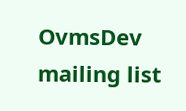OvmsDev mailing list